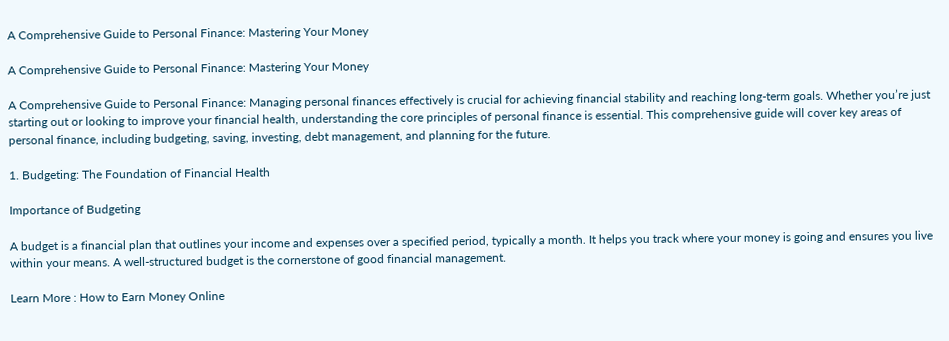A Comprehensive Guide to Personal Finance: Mastering Your Money

A Comprehensive Guide to Personal Finance: Mastering Your Money

A Comprehensive Guide to Personal Finance: Managing personal finances effectively is crucial for achieving financial stability and reaching long-term goals. Whether you’re just starting out or looking to improve your financial health, understanding the core principles of personal finance is essential. This comprehensive guide will cover key areas of personal finance, including budgeting, saving, investing, debt management, and planning for the future.

1. Budgeting: The Foundation of Financial Health

Importance of Budgeting

A budget is a financial plan that outlines your income and expenses over a specified period, typically a month. It helps you track where your money is going and ensures you live within your means. A well-structured budget is the cornerstone of good financial management.

Learn More : How to Earn Money Online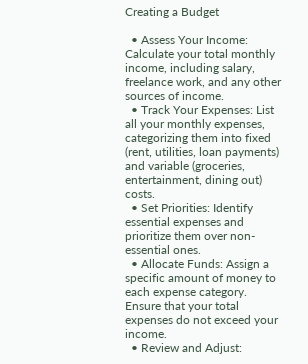Creating a Budget

  • Assess Your Income: Calculate your total monthly income, including salary, freelance work, and any other sources of income.
  • Track Your Expenses: List all your monthly expenses, categorizing them into fixed (rent, utilities, loan payments) and variable (groceries, entertainment, dining out) costs.
  • Set Priorities: Identify essential expenses and prioritize them over non-essential ones.
  • Allocate Funds: Assign a specific amount of money to each expense category. Ensure that your total expenses do not exceed your income.
  • Review and Adjust: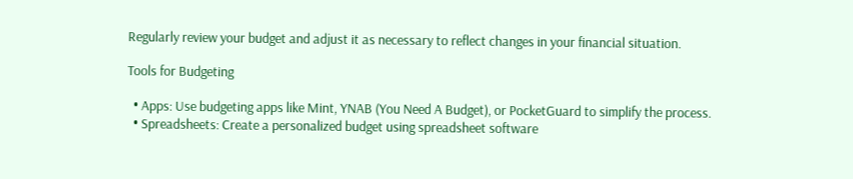Regularly review your budget and adjust it as necessary to reflect changes in your financial situation.

Tools for Budgeting

  • Apps: Use budgeting apps like Mint, YNAB (You Need A Budget), or PocketGuard to simplify the process.
  • Spreadsheets: Create a personalized budget using spreadsheet software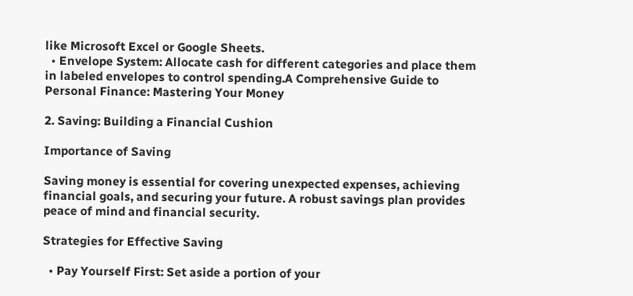like Microsoft Excel or Google Sheets.
  • Envelope System: Allocate cash for different categories and place them in labeled envelopes to control spending.A Comprehensive Guide to Personal Finance: Mastering Your Money

2. Saving: Building a Financial Cushion

Importance of Saving

Saving money is essential for covering unexpected expenses, achieving financial goals, and securing your future. A robust savings plan provides peace of mind and financial security.

Strategies for Effective Saving

  • Pay Yourself First: Set aside a portion of your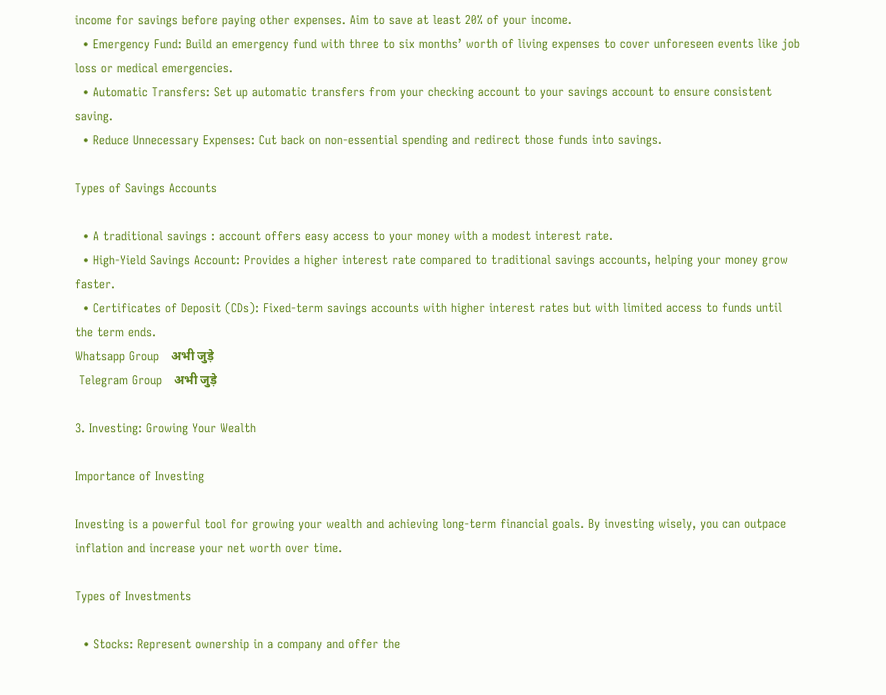income for savings before paying other expenses. Aim to save at least 20% of your income.
  • Emergency Fund: Build an emergency fund with three to six months’ worth of living expenses to cover unforeseen events like job loss or medical emergencies.
  • Automatic Transfers: Set up automatic transfers from your checking account to your savings account to ensure consistent saving.
  • Reduce Unnecessary Expenses: Cut back on non-essential spending and redirect those funds into savings.

Types of Savings Accounts

  • A traditional savings : account offers easy access to your money with a modest interest rate.
  • High-Yield Savings Account: Provides a higher interest rate compared to traditional savings accounts, helping your money grow faster.
  • Certificates of Deposit (CDs): Fixed-term savings accounts with higher interest rates but with limited access to funds until the term ends.
Whatsapp Group   अभी जुड़े
 Telegram Group   अभी जुड़े

3. Investing: Growing Your Wealth

Importance of Investing

Investing is a powerful tool for growing your wealth and achieving long-term financial goals. By investing wisely, you can outpace inflation and increase your net worth over time.

Types of Investments

  • Stocks: Represent ownership in a company and offer the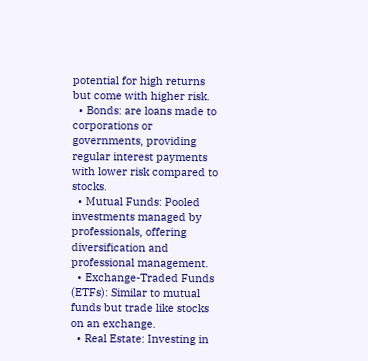potential for high returns but come with higher risk.
  • Bonds: are loans made to corporations or governments, providing regular interest payments with lower risk compared to stocks.
  • Mutual Funds: Pooled investments managed by professionals, offering diversification and professional management.
  • Exchange-Traded Funds (ETFs): Similar to mutual funds but trade like stocks on an exchange.
  • Real Estate: Investing in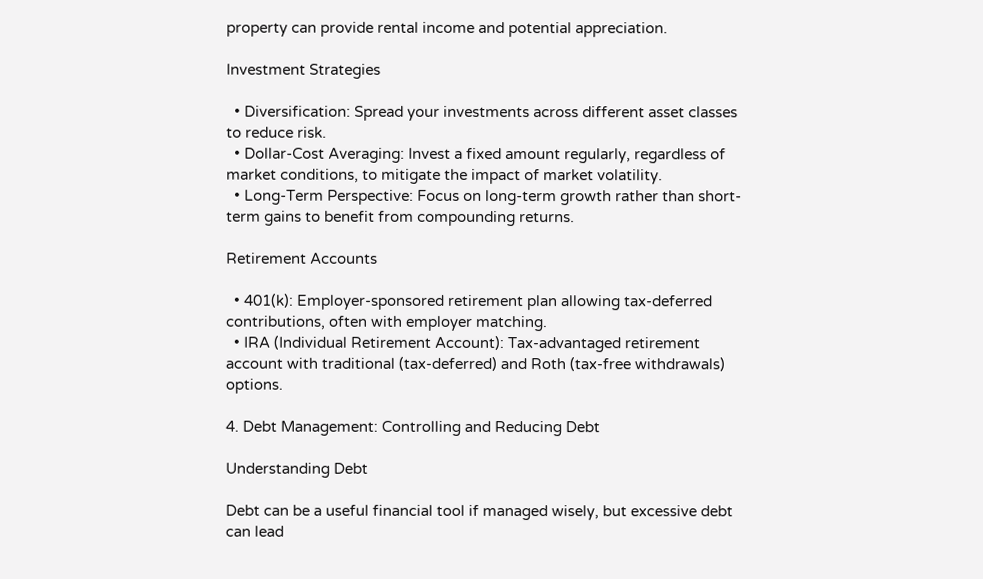property can provide rental income and potential appreciation.

Investment Strategies

  • Diversification: Spread your investments across different asset classes to reduce risk.
  • Dollar-Cost Averaging: Invest a fixed amount regularly, regardless of market conditions, to mitigate the impact of market volatility.
  • Long-Term Perspective: Focus on long-term growth rather than short-term gains to benefit from compounding returns.

Retirement Accounts

  • 401(k): Employer-sponsored retirement plan allowing tax-deferred contributions, often with employer matching.
  • IRA (Individual Retirement Account): Tax-advantaged retirement account with traditional (tax-deferred) and Roth (tax-free withdrawals) options.

4. Debt Management: Controlling and Reducing Debt

Understanding Debt

Debt can be a useful financial tool if managed wisely, but excessive debt can lead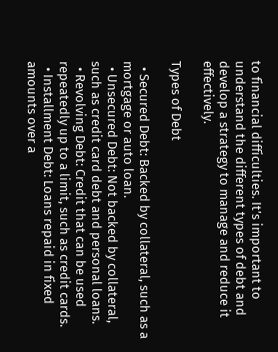to financial difficulties. It’s important to understand the different types of debt and develop a strategy to manage and reduce it effectively.

Types of Debt

  • Secured Debt: Backed by collateral, such as a mortgage or auto loan.
  • Unsecured Debt: Not backed by collateral, such as credit card debt and personal loans.
  • Revolving Debt: Credit that can be used repeatedly up to a limit, such as credit cards.
  • Installment Debt: Loans repaid in fixed amounts over a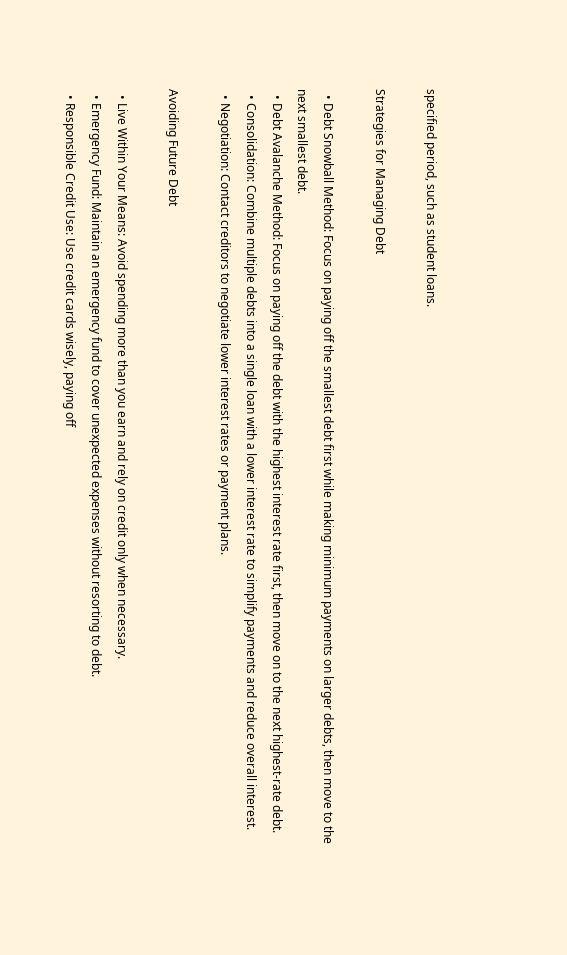specified period, such as student loans.

Strategies for Managing Debt

  • Debt Snowball Method: Focus on paying off the smallest debt first while making minimum payments on larger debts, then move to the next smallest debt.
  • Debt Avalanche Method: Focus on paying off the debt with the highest interest rate first, then move on to the next highest-rate debt.
  • Consolidation: Combine multiple debts into a single loan with a lower interest rate to simplify payments and reduce overall interest.
  • Negotiation: Contact creditors to negotiate lower interest rates or payment plans.

Avoiding Future Debt

  • Live Within Your Means: Avoid spending more than you earn and rely on credit only when necessary.
  • Emergency Fund: Maintain an emergency fund to cover unexpected expenses without resorting to debt.
  • Responsible Credit Use: Use credit cards wisely, paying off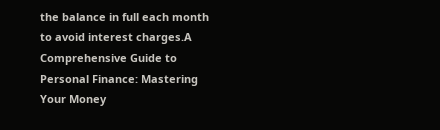the balance in full each month to avoid interest charges.A Comprehensive Guide to Personal Finance: Mastering Your Money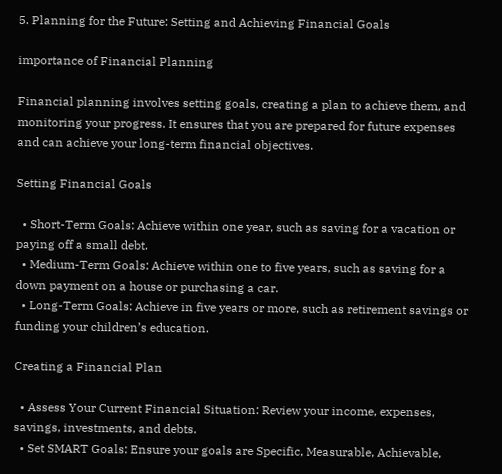5. Planning for the Future: Setting and Achieving Financial Goals

importance of Financial Planning

Financial planning involves setting goals, creating a plan to achieve them, and monitoring your progress. It ensures that you are prepared for future expenses and can achieve your long-term financial objectives.

Setting Financial Goals

  • Short-Term Goals: Achieve within one year, such as saving for a vacation or paying off a small debt.
  • Medium-Term Goals: Achieve within one to five years, such as saving for a down payment on a house or purchasing a car.
  • Long-Term Goals: Achieve in five years or more, such as retirement savings or funding your children’s education.

Creating a Financial Plan

  • Assess Your Current Financial Situation: Review your income, expenses, savings, investments, and debts.
  • Set SMART Goals: Ensure your goals are Specific, Measurable, Achievable,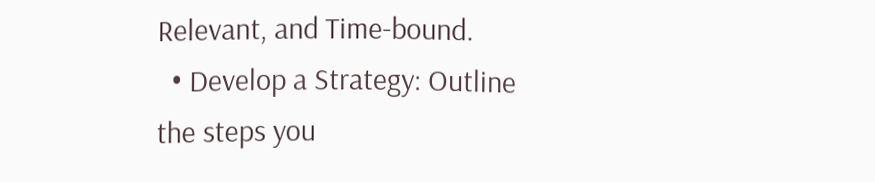Relevant, and Time-bound.
  • Develop a Strategy: Outline the steps you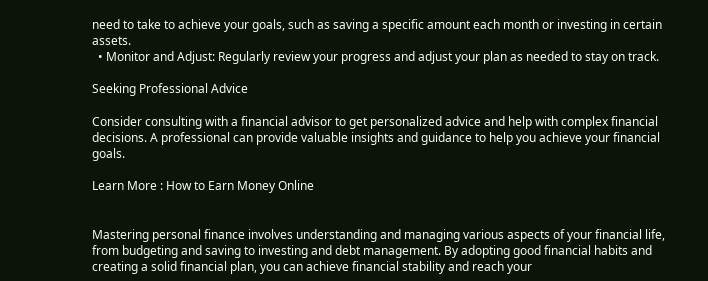need to take to achieve your goals, such as saving a specific amount each month or investing in certain assets.
  • Monitor and Adjust: Regularly review your progress and adjust your plan as needed to stay on track.

Seeking Professional Advice

Consider consulting with a financial advisor to get personalized advice and help with complex financial decisions. A professional can provide valuable insights and guidance to help you achieve your financial goals.

Learn More : How to Earn Money Online


Mastering personal finance involves understanding and managing various aspects of your financial life, from budgeting and saving to investing and debt management. By adopting good financial habits and creating a solid financial plan, you can achieve financial stability and reach your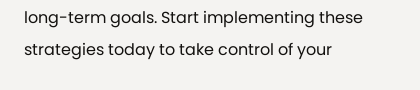long-term goals. Start implementing these strategies today to take control of your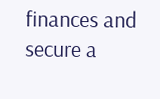finances and secure a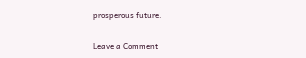prosperous future.

Leave a Comment